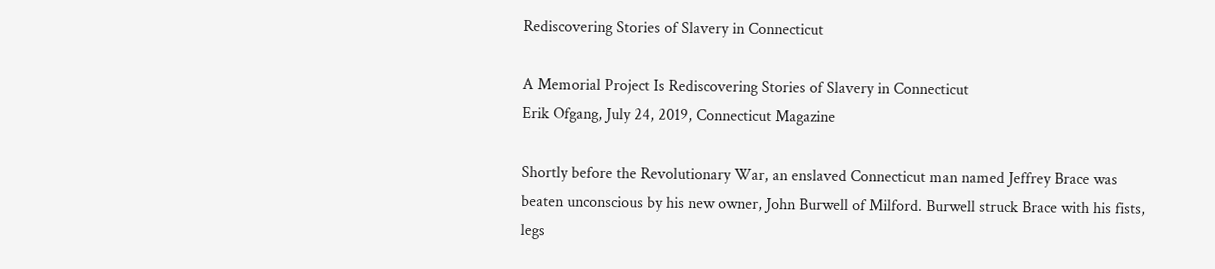Rediscovering Stories of Slavery in Connecticut

A Memorial Project Is Rediscovering Stories of Slavery in Connecticut
Erik Ofgang, July 24, 2019, Connecticut Magazine

Shortly before the Revolutionary War, an enslaved Connecticut man named Jeffrey Brace was beaten unconscious by his new owner, John Burwell of Milford. Burwell struck Brace with his fists, legs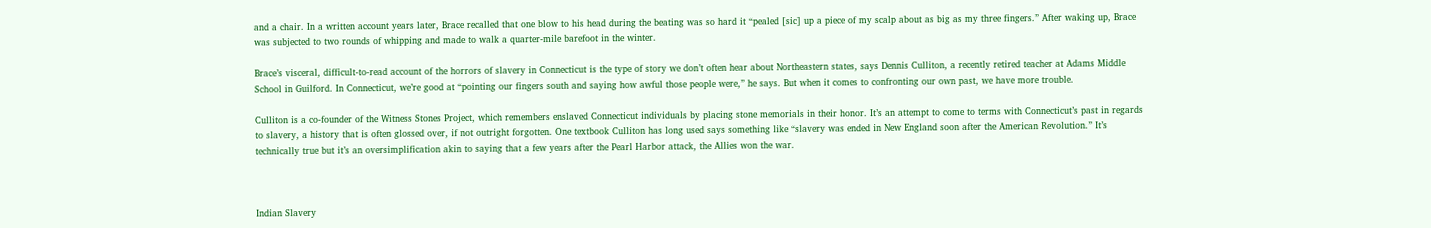and a chair. In a written account years later, Brace recalled that one blow to his head during the beating was so hard it “pealed [sic] up a piece of my scalp about as big as my three fingers.” After waking up, Brace was subjected to two rounds of whipping and made to walk a quarter-mile barefoot in the winter.

Brace’s visceral, difficult-to-read account of the horrors of slavery in Connecticut is the type of story we don’t often hear about Northeastern states, says Dennis Culliton, a recently retired teacher at Adams Middle School in Guilford. In Connecticut, we’re good at “pointing our fingers south and saying how awful those people were,” he says. But when it comes to confronting our own past, we have more trouble.

Culliton is a co-founder of the Witness Stones Project, which remembers enslaved Connecticut individuals by placing stone memorials in their honor. It’s an attempt to come to terms with Connecticut’s past in regards to slavery, a history that is often glossed over, if not outright forgotten. One textbook Culliton has long used says something like “slavery was ended in New England soon after the American Revolution.” It’s technically true but it’s an oversimplification akin to saying that a few years after the Pearl Harbor attack, the Allies won the war.



Indian Slavery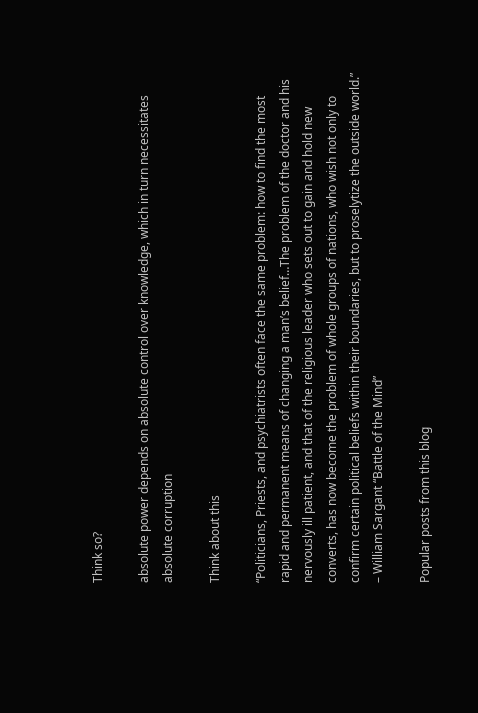Think so?

absolute power depends on absolute control over knowledge, which in turn necessitates absolute corruption

Think about this

“Politicians, Priests, and psychiatrists often face the same problem: how to find the most rapid and permanent means of changing a man’s belief…The problem of the doctor and his nervously ill patient, and that of the religious leader who sets out to gain and hold new converts, has now become the problem of whole groups of nations, who wish not only to confirm certain political beliefs within their boundaries, but to proselytize the outside world.” – William Sargant “Battle of the Mind”

Popular posts from this blog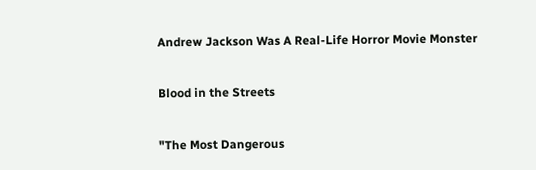Andrew Jackson Was A Real-Life Horror Movie Monster

Blood in the Streets

"The Most Dangerous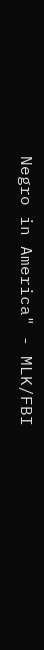Negro in America" - MLK/FBI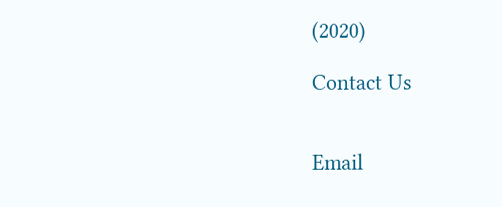(2020)

Contact Us


Email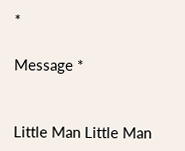*

Message *


Little Man Little Man